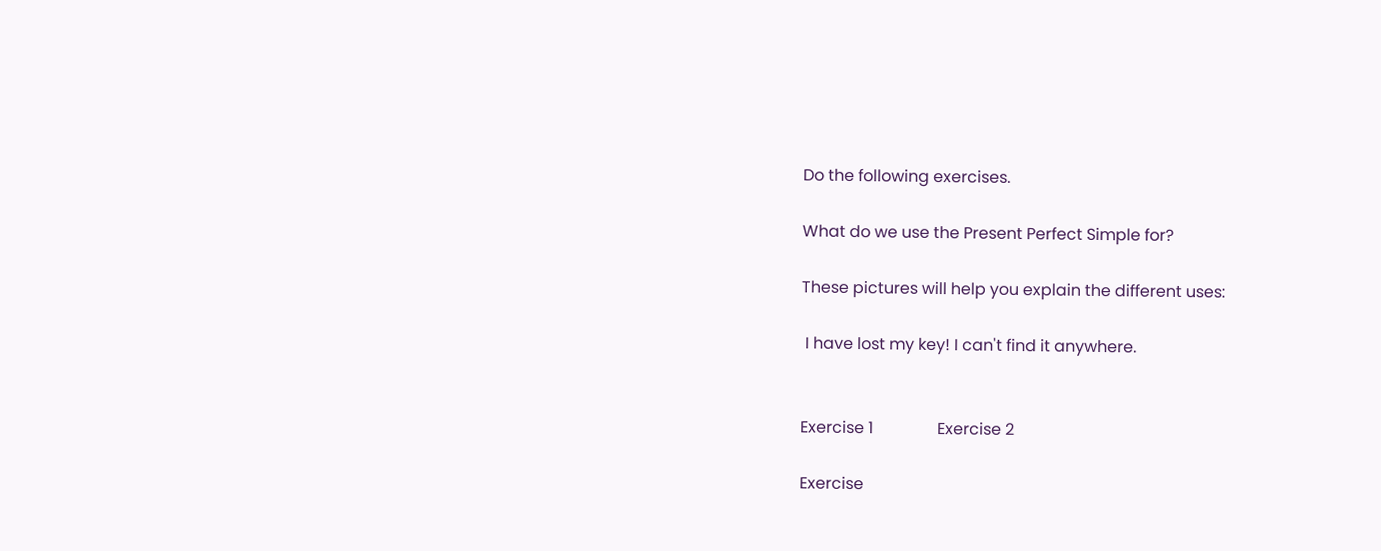Do the following exercises.

What do we use the Present Perfect Simple for?

These pictures will help you explain the different uses:

 I have lost my key! I can't find it anywhere.


Exercise 1                Exercise 2

Exercise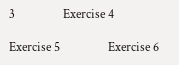3                Exercise 4

Exercise 5                Exercise 6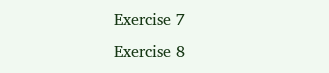Exercise 7                Exercise 8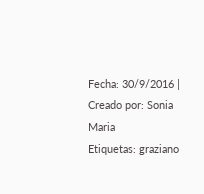Fecha: 30/9/2016 | Creado por: Sonia Maria
Etiquetas: graziano